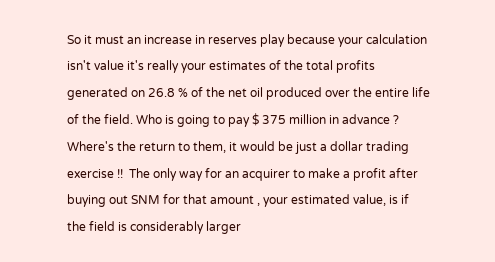So it must an increase in reserves play because your calculation isn't value it's really your estimates of the total profits generated on 26.8 % of the net oil produced over the entire life of the field. Who is going to pay $ 375 million in advance ? Where's the return to them, it would be just a dollar trading exercise !!  The only way for an acquirer to make a profit after buying out SNM for that amount , your estimated value, is if the field is considerably larger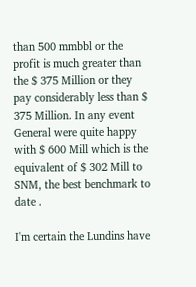than 500 mmbbl or the profit is much greater than the $ 375 Million or they pay considerably less than $ 375 Million. In any event General were quite happy with $ 600 Mill which is the equivalent of $ 302 Mill to SNM, the best benchmark to date .

I'm certain the Lundins have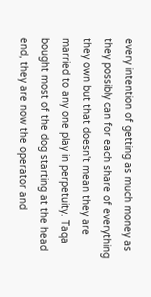every intention of getting as much money as they possibly can for each share of everything they own but that doesn't mean they are married to any one play in perpetuity. Taqa bought most of the dog starting at the head end, they are now the operator and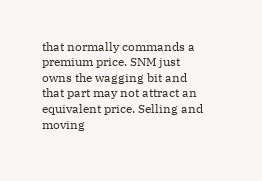that normally commands a premium price. SNM just owns the wagging bit and that part may not attract an equivalent price. Selling and moving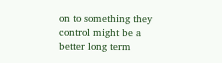on to something they control might be a better long term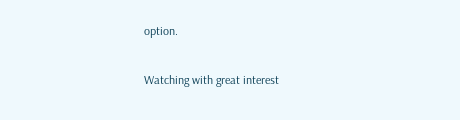option.

Watching with great interest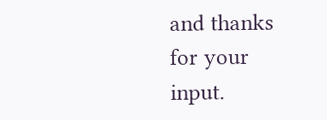and thanks for your input.